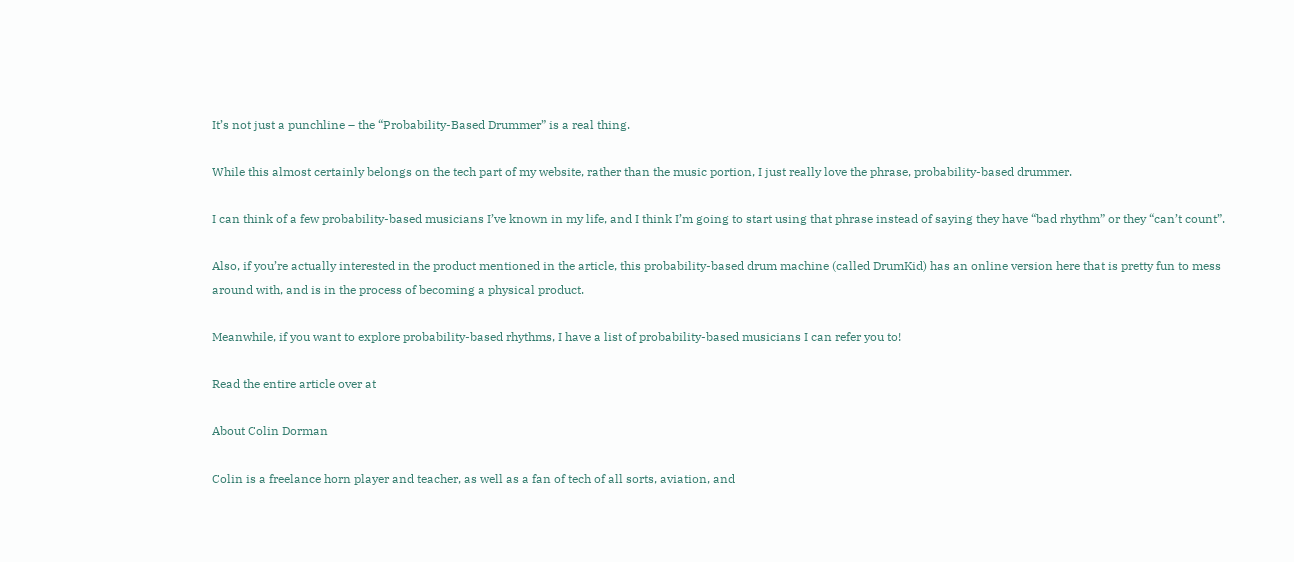It’s not just a punchline – the “Probability-Based Drummer” is a real thing.

While this almost certainly belongs on the tech part of my website, rather than the music portion, I just really love the phrase, probability-based drummer.

I can think of a few probability-based musicians I’ve known in my life, and I think I’m going to start using that phrase instead of saying they have “bad rhythm” or they “can’t count”.

Also, if you’re actually interested in the product mentioned in the article, this probability-based drum machine (called DrumKid) has an online version here that is pretty fun to mess around with, and is in the process of becoming a physical product.

Meanwhile, if you want to explore probability-based rhythms, I have a list of probability-based musicians I can refer you to!

Read the entire article over at

About Colin Dorman

Colin is a freelance horn player and teacher, as well as a fan of tech of all sorts, aviation, and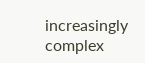increasingly complex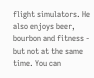flight simulators. He also enjoys beer, bourbon and fitness - but not at the same time. You can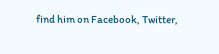find him on Facebook, Twitter,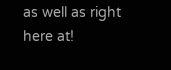as well as right here at!